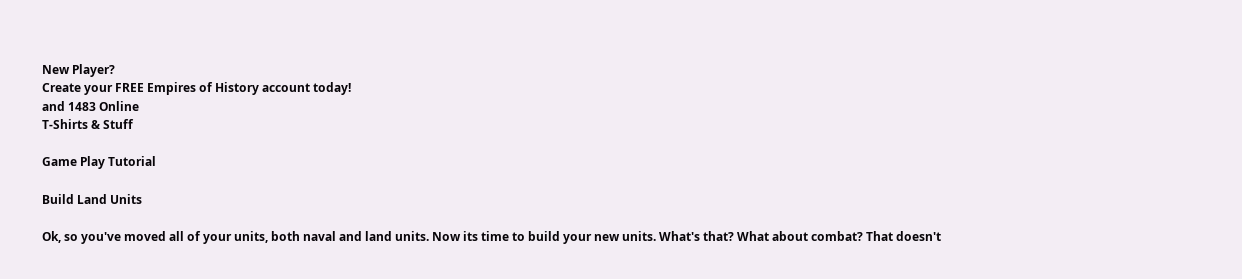New Player?
Create your FREE Empires of History account today!
and 1483 Online
T-Shirts & Stuff

Game Play Tutorial

Build Land Units

Ok, so you've moved all of your units, both naval and land units. Now its time to build your new units. What's that? What about combat? That doesn't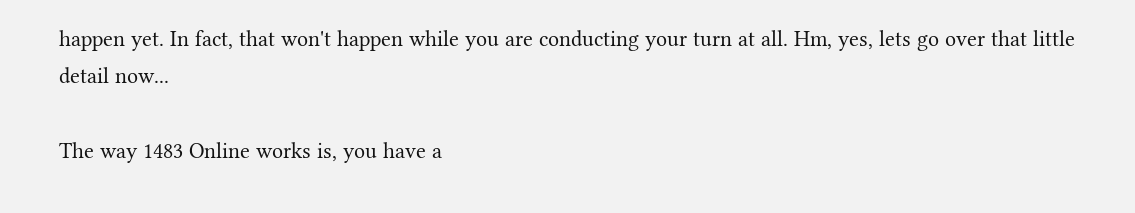happen yet. In fact, that won't happen while you are conducting your turn at all. Hm, yes, lets go over that little detail now...

The way 1483 Online works is, you have a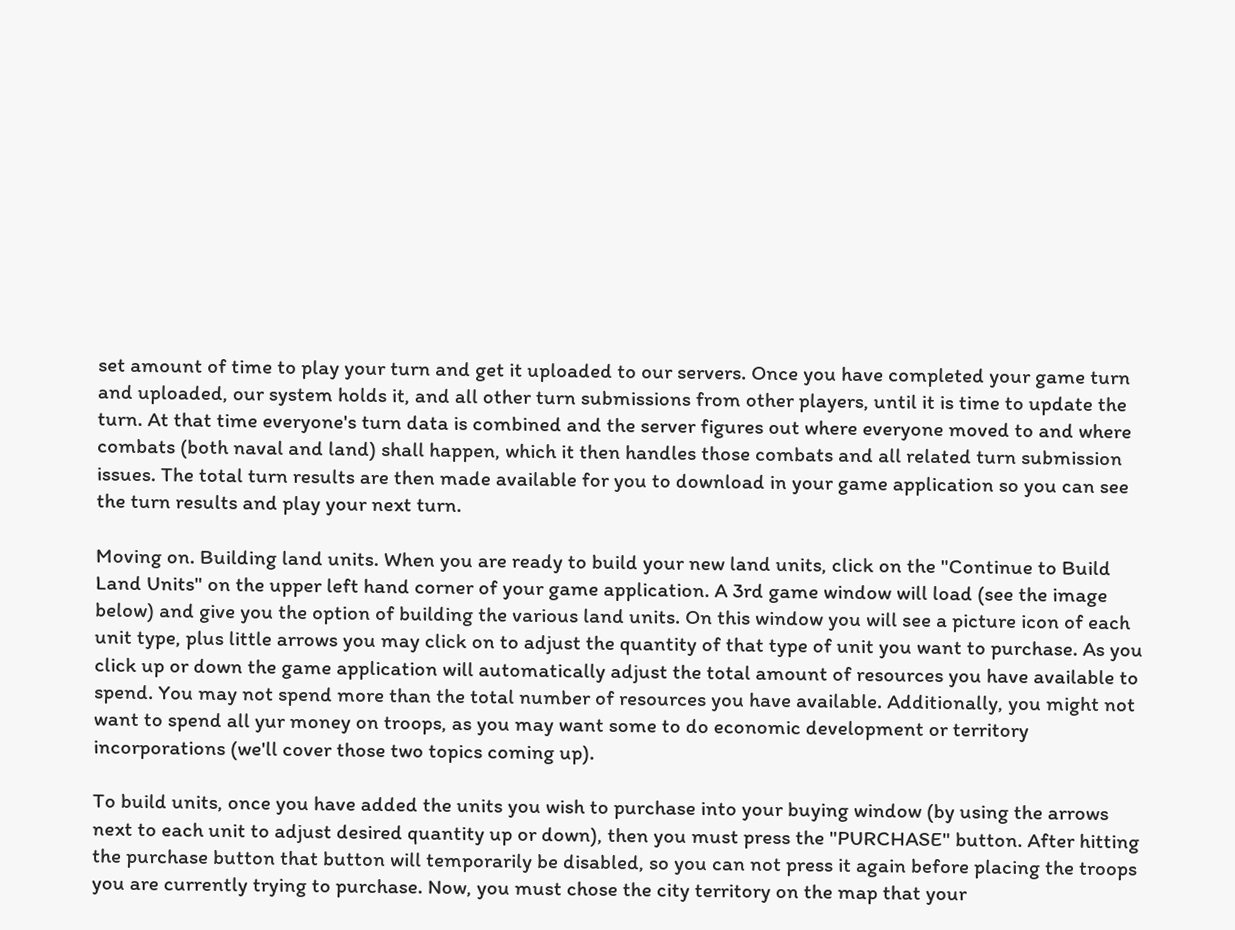set amount of time to play your turn and get it uploaded to our servers. Once you have completed your game turn and uploaded, our system holds it, and all other turn submissions from other players, until it is time to update the turn. At that time everyone's turn data is combined and the server figures out where everyone moved to and where combats (both naval and land) shall happen, which it then handles those combats and all related turn submission issues. The total turn results are then made available for you to download in your game application so you can see the turn results and play your next turn.

Moving on. Building land units. When you are ready to build your new land units, click on the "Continue to Build Land Units" on the upper left hand corner of your game application. A 3rd game window will load (see the image below) and give you the option of building the various land units. On this window you will see a picture icon of each unit type, plus little arrows you may click on to adjust the quantity of that type of unit you want to purchase. As you click up or down the game application will automatically adjust the total amount of resources you have available to spend. You may not spend more than the total number of resources you have available. Additionally, you might not want to spend all yur money on troops, as you may want some to do economic development or territory incorporations (we'll cover those two topics coming up).

To build units, once you have added the units you wish to purchase into your buying window (by using the arrows next to each unit to adjust desired quantity up or down), then you must press the "PURCHASE" button. After hitting the purchase button that button will temporarily be disabled, so you can not press it again before placing the troops you are currently trying to purchase. Now, you must chose the city territory on the map that your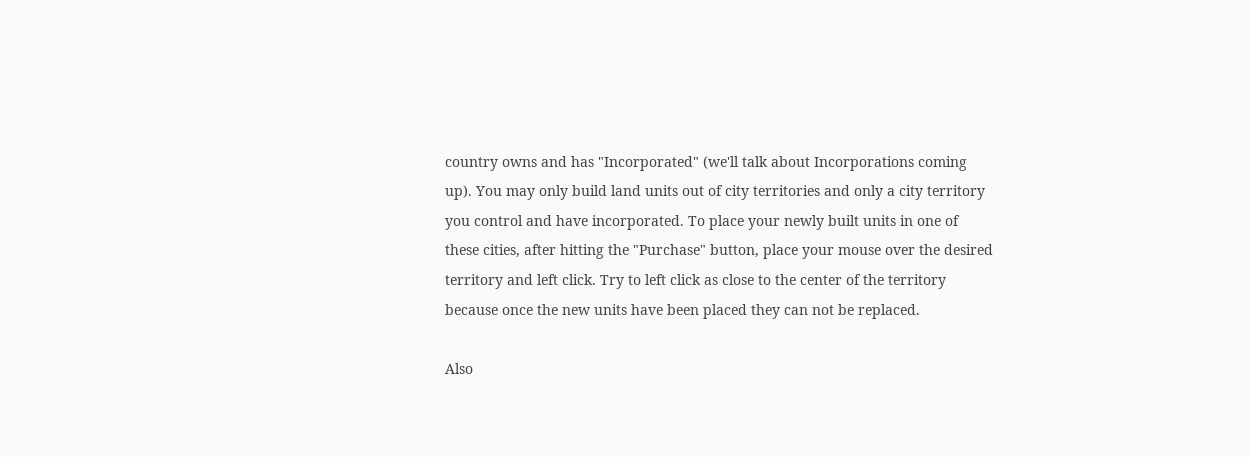country owns and has "Incorporated" (we'll talk about Incorporations coming up). You may only build land units out of city territories and only a city territory you control and have incorporated. To place your newly built units in one of these cities, after hitting the "Purchase" button, place your mouse over the desired territory and left click. Try to left click as close to the center of the territory because once the new units have been placed they can not be replaced.

Also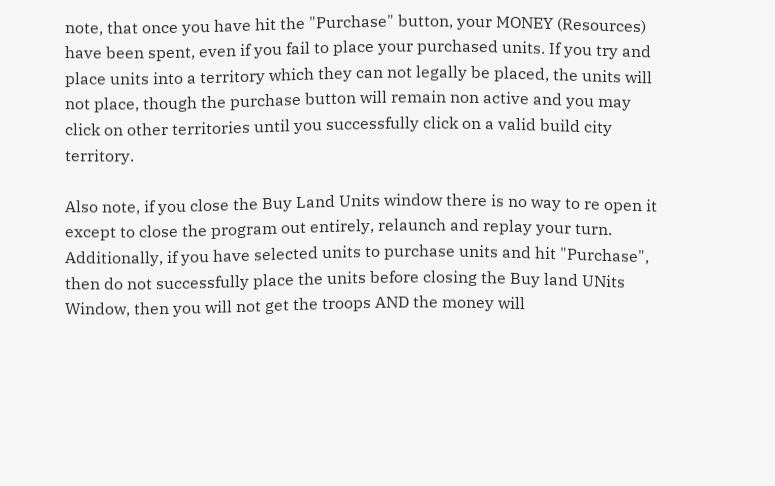note, that once you have hit the "Purchase" button, your MONEY (Resources) have been spent, even if you fail to place your purchased units. If you try and place units into a territory which they can not legally be placed, the units will not place, though the purchase button will remain non active and you may click on other territories until you successfully click on a valid build city territory.

Also note, if you close the Buy Land Units window there is no way to re open it except to close the program out entirely, relaunch and replay your turn. Additionally, if you have selected units to purchase units and hit "Purchase", then do not successfully place the units before closing the Buy land UNits Window, then you will not get the troops AND the money will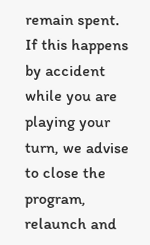remain spent. If this happens by accident while you are playing your turn, we advise to close the program, relaunch and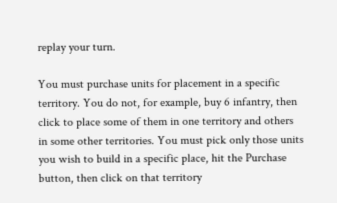replay your turn.

You must purchase units for placement in a specific territory. You do not, for example, buy 6 infantry, then click to place some of them in one territory and others in some other territories. You must pick only those units you wish to build in a specific place, hit the Purchase button, then click on that territory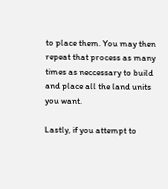to place them. You may then repeat that process as many times as neccessary to build and place all the land units you want.

Lastly, if you attempt to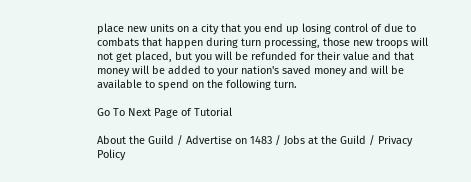place new units on a city that you end up losing control of due to combats that happen during turn processing, those new troops will not get placed, but you will be refunded for their value and that money will be added to your nation's saved money and will be available to spend on the following turn.

Go To Next Page of Tutorial

About the Guild / Advertise on 1483 / Jobs at the Guild / Privacy Policy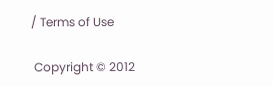/ Terms of Use

 Copyright © 2012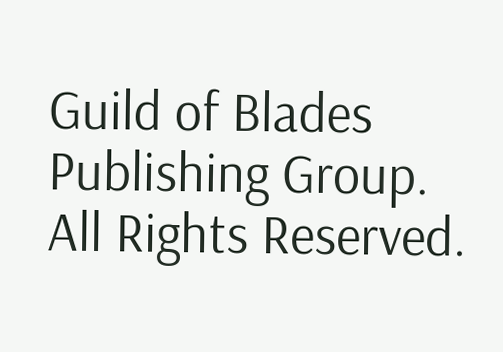Guild of Blades Publishing Group. All Rights Reserved.